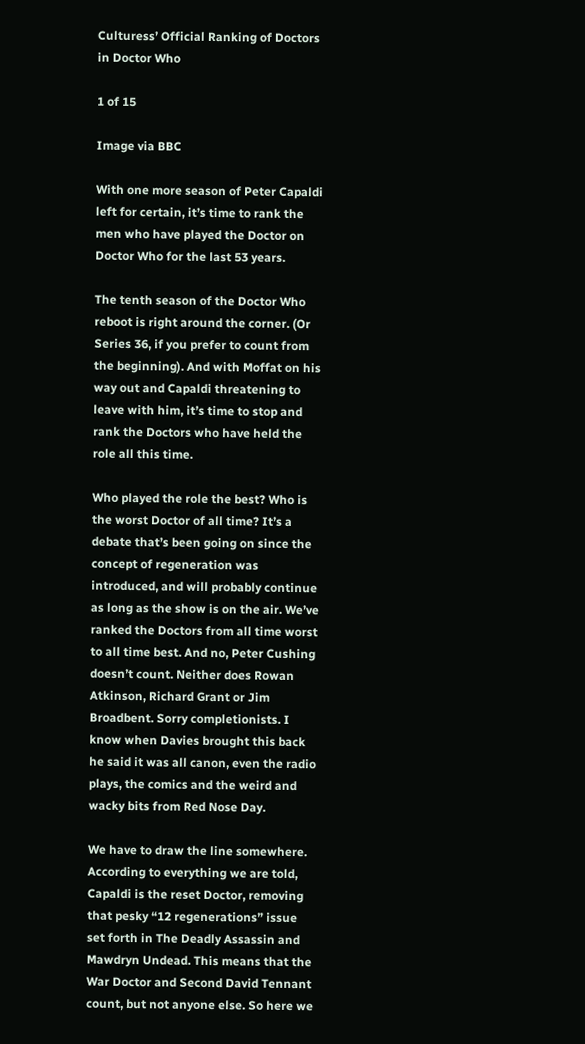Culturess’ Official Ranking of Doctors in Doctor Who

1 of 15

Image via BBC

With one more season of Peter Capaldi left for certain, it’s time to rank the men who have played the Doctor on Doctor Who for the last 53 years.

The tenth season of the Doctor Who reboot is right around the corner. (Or Series 36, if you prefer to count from the beginning). And with Moffat on his way out and Capaldi threatening to leave with him, it’s time to stop and rank the Doctors who have held the role all this time.

Who played the role the best? Who is the worst Doctor of all time? It’s a debate that’s been going on since the concept of regeneration was introduced, and will probably continue as long as the show is on the air. We’ve ranked the Doctors from all time worst to all time best. And no, Peter Cushing doesn’t count. Neither does Rowan Atkinson, Richard Grant or Jim Broadbent. Sorry completionists. I know when Davies brought this back he said it was all canon, even the radio plays, the comics and the weird and wacky bits from Red Nose Day.

We have to draw the line somewhere. According to everything we are told, Capaldi is the reset Doctor, removing that pesky “12 regenerations” issue set forth in The Deadly Assassin and Mawdryn Undead. This means that the War Doctor and Second David Tennant count, but not anyone else. So here we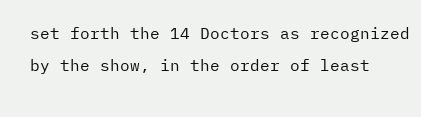set forth the 14 Doctors as recognized by the show, in the order of least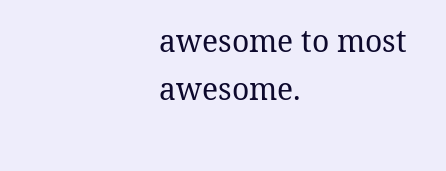awesome to most awesome.